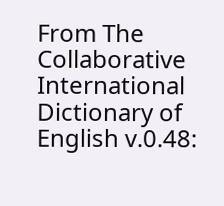From The Collaborative International Dictionary of English v.0.48: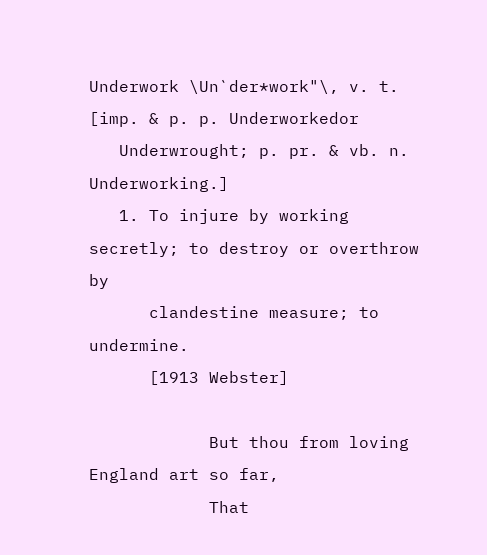Underwork \Un`der*work"\, v. t. [imp. & p. p. Underworkedor
   Underwrought; p. pr. & vb. n. Underworking.]
   1. To injure by working secretly; to destroy or overthrow by
      clandestine measure; to undermine.
      [1913 Webster]

            But thou from loving England art so far,
            That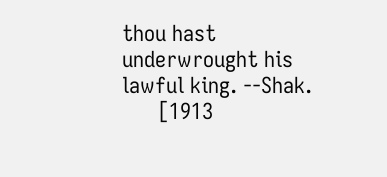thou hast underwrought his lawful king. --Shak.
      [1913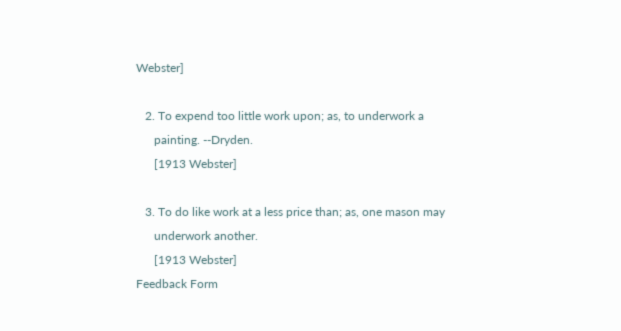Webster]

   2. To expend too little work upon; as, to underwork a
      painting. --Dryden.
      [1913 Webster]

   3. To do like work at a less price than; as, one mason may
      underwork another.
      [1913 Webster]
Feedback Form